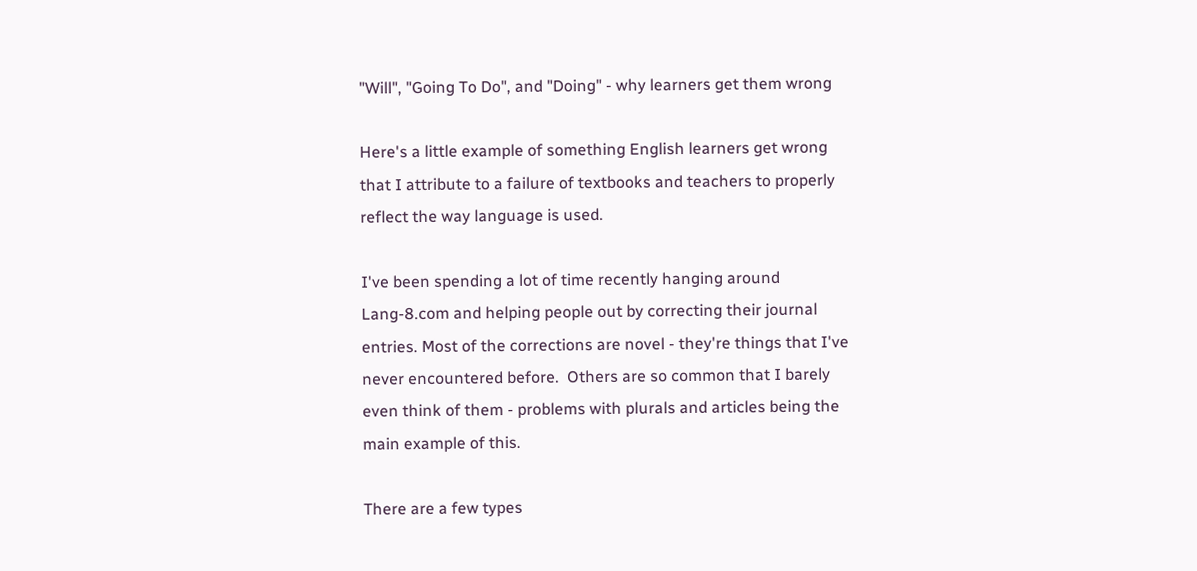"Will", "Going To Do", and "Doing" - why learners get them wrong

Here's a little example of something English learners get wrong that I attribute to a failure of textbooks and teachers to properly reflect the way language is used.

I've been spending a lot of time recently hanging around Lang-8.com and helping people out by correcting their journal entries. Most of the corrections are novel - they're things that I've never encountered before.  Others are so common that I barely even think of them - problems with plurals and articles being the main example of this.

There are a few types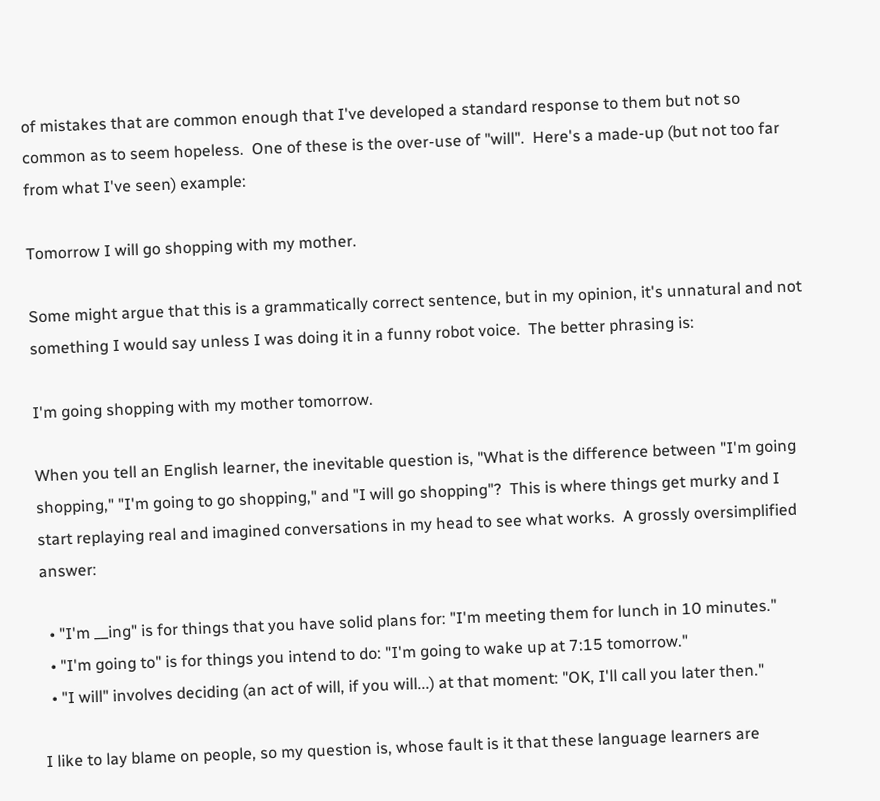of mistakes that are common enough that I've developed a standard response to them but not so common as to seem hopeless.  One of these is the over-use of "will".  Here's a made-up (but not too far from what I've seen) example:

Tomorrow I will go shopping with my mother.

Some might argue that this is a grammatically correct sentence, but in my opinion, it's unnatural and not something I would say unless I was doing it in a funny robot voice.  The better phrasing is:

I'm going shopping with my mother tomorrow.

When you tell an English learner, the inevitable question is, "What is the difference between "I'm going shopping," "I'm going to go shopping," and "I will go shopping"?  This is where things get murky and I start replaying real and imagined conversations in my head to see what works.  A grossly oversimplified answer:

  • "I'm __ing" is for things that you have solid plans for: "I'm meeting them for lunch in 10 minutes."
  • "I'm going to" is for things you intend to do: "I'm going to wake up at 7:15 tomorrow."
  • "I will" involves deciding (an act of will, if you will...) at that moment: "OK, I'll call you later then."

I like to lay blame on people, so my question is, whose fault is it that these language learners are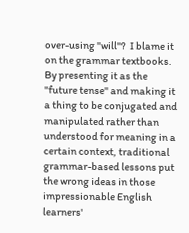over-using "will"?  I blame it on the grammar textbooks. By presenting it as the "future tense" and making it a thing to be conjugated and manipulated rather than understood for meaning in a certain context, traditional grammar-based lessons put the wrong ideas in those impressionable English learners'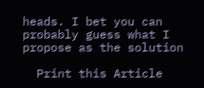heads. I bet you can probably guess what I propose as the solution

  Print this Article